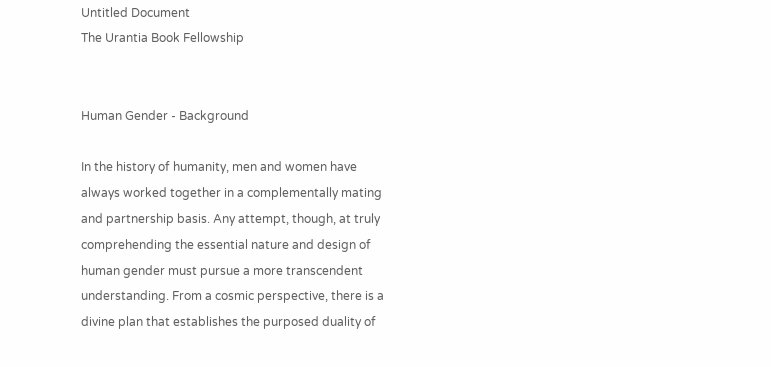Untitled Document
The Urantia Book Fellowship


Human Gender - Background

In the history of humanity, men and women have always worked together in a complementally mating and partnership basis. Any attempt, though, at truly comprehending the essential nature and design of human gender must pursue a more transcendent understanding. From a cosmic perspective, there is a divine plan that establishes the purposed duality of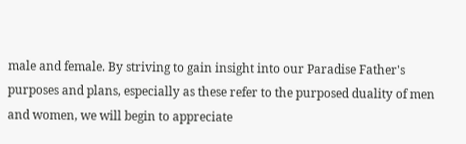male and female. By striving to gain insight into our Paradise Father's purposes and plans, especially as these refer to the purposed duality of men and women, we will begin to appreciate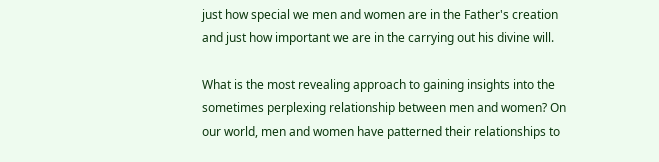just how special we men and women are in the Father's creation and just how important we are in the carrying out his divine will.

What is the most revealing approach to gaining insights into the sometimes perplexing relationship between men and women? On our world, men and women have patterned their relationships to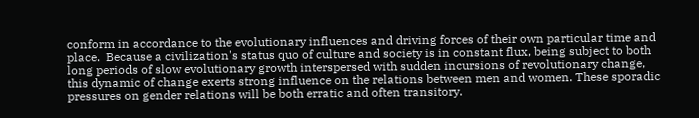conform in accordance to the evolutionary influences and driving forces of their own particular time and place.  Because a civilization's status quo of culture and society is in constant flux, being subject to both long periods of slow evolutionary growth interspersed with sudden incursions of revolutionary change, this dynamic of change exerts strong influence on the relations between men and women. These sporadic pressures on gender relations will be both erratic and often transitory.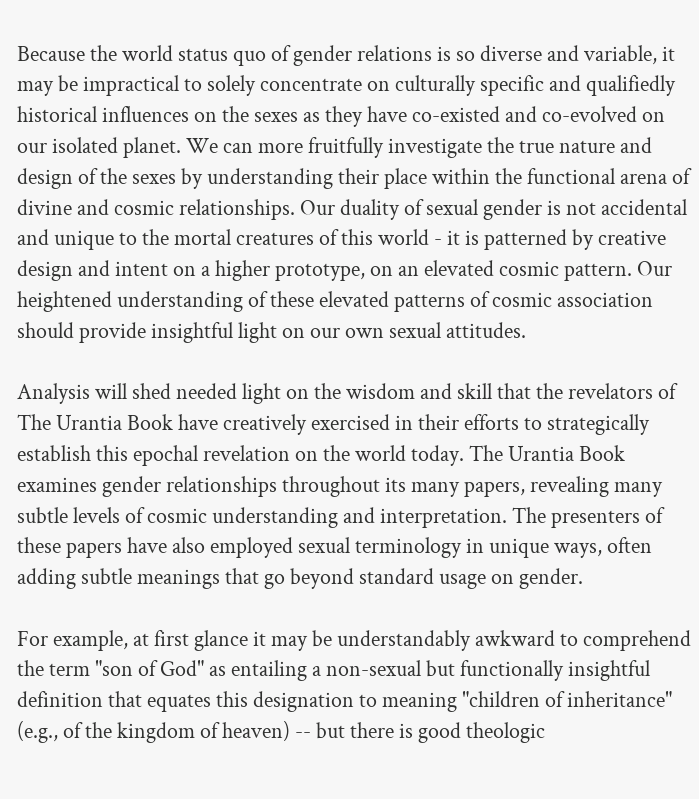Because the world status quo of gender relations is so diverse and variable, it may be impractical to solely concentrate on culturally specific and qualifiedly historical influences on the sexes as they have co-existed and co-evolved on our isolated planet. We can more fruitfully investigate the true nature and design of the sexes by understanding their place within the functional arena of divine and cosmic relationships. Our duality of sexual gender is not accidental and unique to the mortal creatures of this world - it is patterned by creative design and intent on a higher prototype, on an elevated cosmic pattern. Our heightened understanding of these elevated patterns of cosmic association should provide insightful light on our own sexual attitudes.

Analysis will shed needed light on the wisdom and skill that the revelators of The Urantia Book have creatively exercised in their efforts to strategically establish this epochal revelation on the world today. The Urantia Book examines gender relationships throughout its many papers, revealing many subtle levels of cosmic understanding and interpretation. The presenters of these papers have also employed sexual terminology in unique ways, often adding subtle meanings that go beyond standard usage on gender.

For example, at first glance it may be understandably awkward to comprehend the term "son of God" as entailing a non-sexual but functionally insightful definition that equates this designation to meaning "children of inheritance" (e.g., of the kingdom of heaven) -- but there is good theologic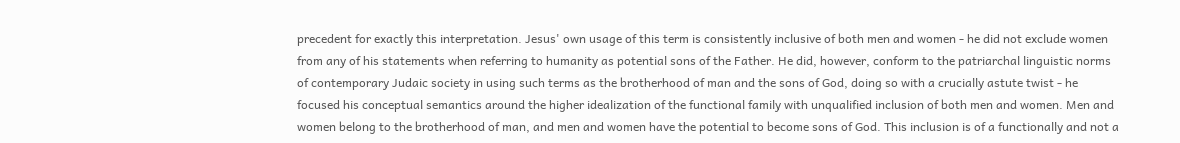precedent for exactly this interpretation. Jesus' own usage of this term is consistently inclusive of both men and women - he did not exclude women from any of his statements when referring to humanity as potential sons of the Father. He did, however, conform to the patriarchal linguistic norms of contemporary Judaic society in using such terms as the brotherhood of man and the sons of God, doing so with a crucially astute twist - he focused his conceptual semantics around the higher idealization of the functional family with unqualified inclusion of both men and women. Men and women belong to the brotherhood of man, and men and women have the potential to become sons of God. This inclusion is of a functionally and not a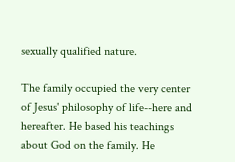sexually qualified nature.

The family occupied the very center of Jesus' philosophy of life--here and hereafter. He based his teachings about God on the family. He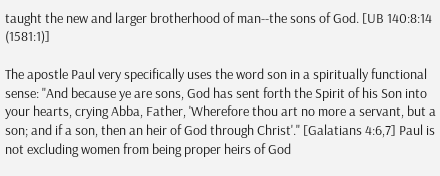taught the new and larger brotherhood of man--the sons of God. [UB 140:8:14 (1581:1)]

The apostle Paul very specifically uses the word son in a spiritually functional sense: "And because ye are sons, God has sent forth the Spirit of his Son into your hearts, crying Abba, Father, 'Wherefore thou art no more a servant, but a son; and if a son, then an heir of God through Christ'." [Galatians 4:6,7] Paul is not excluding women from being proper heirs of God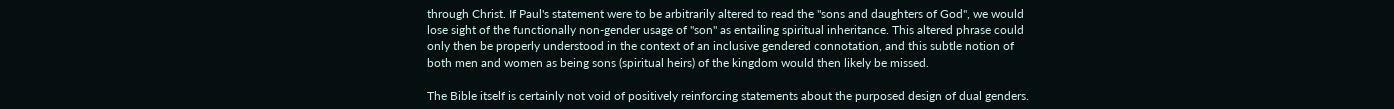through Christ. If Paul's statement were to be arbitrarily altered to read the "sons and daughters of God", we would lose sight of the functionally non-gender usage of "son" as entailing spiritual inheritance. This altered phrase could only then be properly understood in the context of an inclusive gendered connotation, and this subtle notion of both men and women as being sons (spiritual heirs) of the kingdom would then likely be missed.

The Bible itself is certainly not void of positively reinforcing statements about the purposed design of dual genders.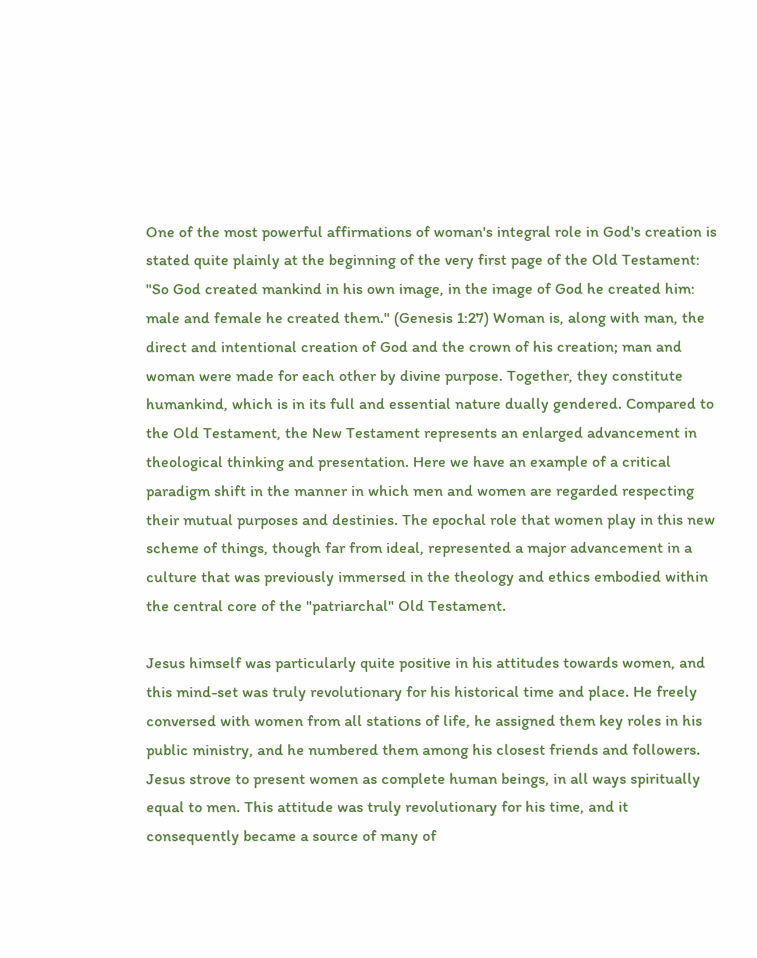One of the most powerful affirmations of woman's integral role in God's creation is stated quite plainly at the beginning of the very first page of the Old Testament: "So God created mankind in his own image, in the image of God he created him: male and female he created them." (Genesis 1:27) Woman is, along with man, the direct and intentional creation of God and the crown of his creation; man and woman were made for each other by divine purpose. Together, they constitute humankind, which is in its full and essential nature dually gendered. Compared to the Old Testament, the New Testament represents an enlarged advancement in theological thinking and presentation. Here we have an example of a critical paradigm shift in the manner in which men and women are regarded respecting their mutual purposes and destinies. The epochal role that women play in this new scheme of things, though far from ideal, represented a major advancement in a culture that was previously immersed in the theology and ethics embodied within the central core of the "patriarchal" Old Testament.

Jesus himself was particularly quite positive in his attitudes towards women, and this mind-set was truly revolutionary for his historical time and place. He freely conversed with women from all stations of life, he assigned them key roles in his public ministry, and he numbered them among his closest friends and followers. Jesus strove to present women as complete human beings, in all ways spiritually equal to men. This attitude was truly revolutionary for his time, and it consequently became a source of many of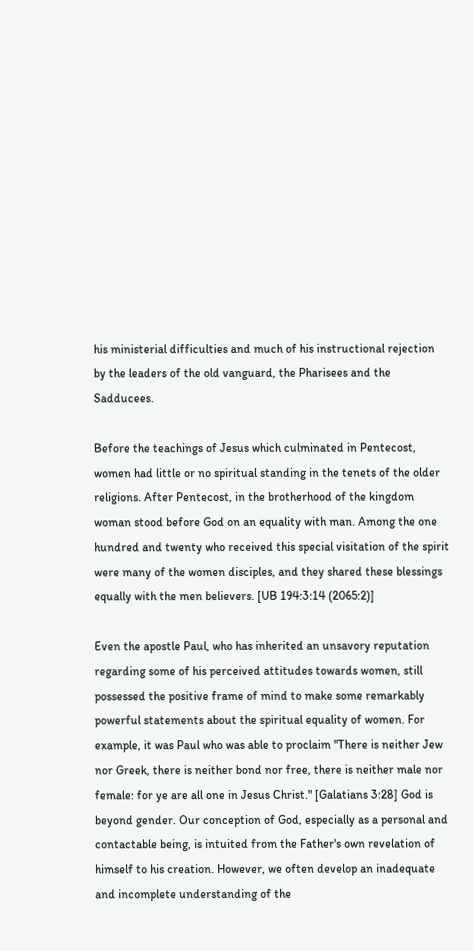his ministerial difficulties and much of his instructional rejection by the leaders of the old vanguard, the Pharisees and the Sadducees.

Before the teachings of Jesus which culminated in Pentecost, women had little or no spiritual standing in the tenets of the older religions. After Pentecost, in the brotherhood of the kingdom woman stood before God on an equality with man. Among the one hundred and twenty who received this special visitation of the spirit were many of the women disciples, and they shared these blessings equally with the men believers. [UB 194:3:14 (2065:2)]

Even the apostle Paul, who has inherited an unsavory reputation regarding some of his perceived attitudes towards women, still possessed the positive frame of mind to make some remarkably powerful statements about the spiritual equality of women. For example, it was Paul who was able to proclaim "There is neither Jew nor Greek, there is neither bond nor free, there is neither male nor female: for ye are all one in Jesus Christ." [Galatians 3:28] God is beyond gender. Our conception of God, especially as a personal and contactable being, is intuited from the Father's own revelation of himself to his creation. However, we often develop an inadequate and incomplete understanding of the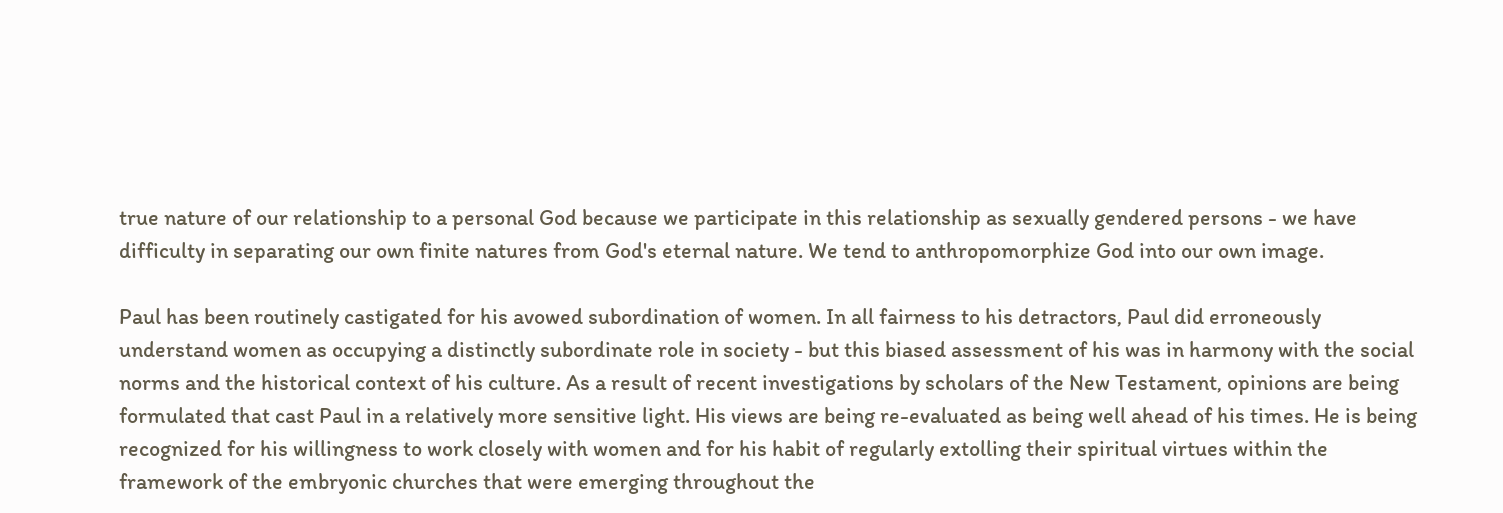true nature of our relationship to a personal God because we participate in this relationship as sexually gendered persons - we have difficulty in separating our own finite natures from God's eternal nature. We tend to anthropomorphize God into our own image.

Paul has been routinely castigated for his avowed subordination of women. In all fairness to his detractors, Paul did erroneously understand women as occupying a distinctly subordinate role in society - but this biased assessment of his was in harmony with the social norms and the historical context of his culture. As a result of recent investigations by scholars of the New Testament, opinions are being formulated that cast Paul in a relatively more sensitive light. His views are being re-evaluated as being well ahead of his times. He is being recognized for his willingness to work closely with women and for his habit of regularly extolling their spiritual virtues within the framework of the embryonic churches that were emerging throughout the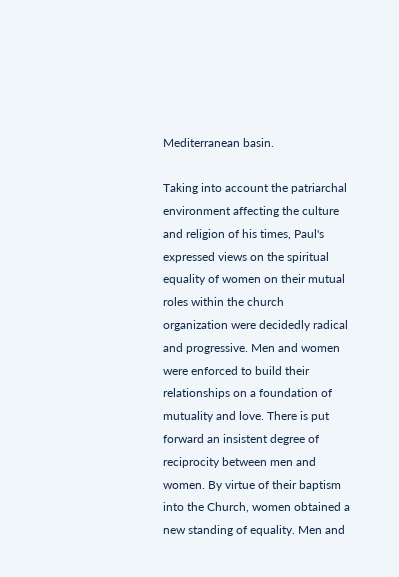Mediterranean basin.

Taking into account the patriarchal environment affecting the culture and religion of his times, Paul's expressed views on the spiritual equality of women on their mutual roles within the church organization were decidedly radical and progressive. Men and women were enforced to build their relationships on a foundation of mutuality and love. There is put forward an insistent degree of reciprocity between men and women. By virtue of their baptism into the Church, women obtained a new standing of equality. Men and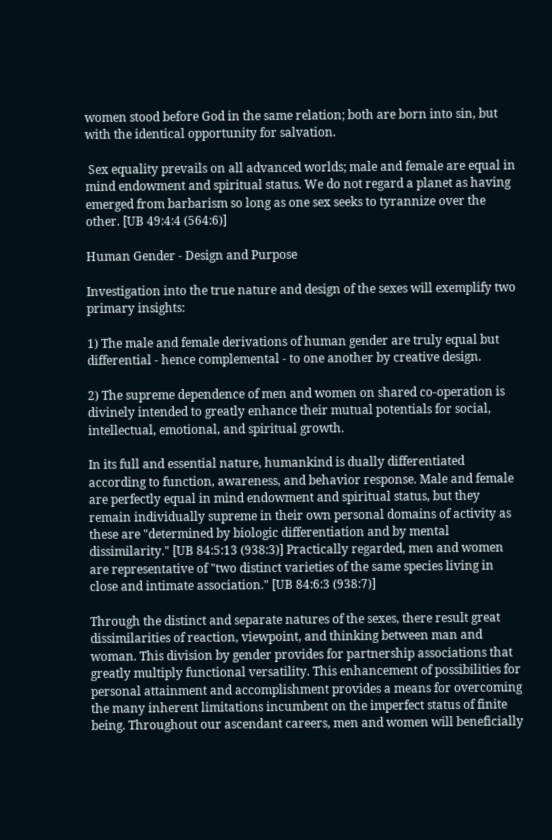women stood before God in the same relation; both are born into sin, but with the identical opportunity for salvation.

 Sex equality prevails on all advanced worlds; male and female are equal in mind endowment and spiritual status. We do not regard a planet as having emerged from barbarism so long as one sex seeks to tyrannize over the other. [UB 49:4:4 (564:6)]

Human Gender - Design and Purpose

Investigation into the true nature and design of the sexes will exemplify two primary insights:

1) The male and female derivations of human gender are truly equal but differential - hence complemental - to one another by creative design.

2) The supreme dependence of men and women on shared co-operation is divinely intended to greatly enhance their mutual potentials for social, intellectual, emotional, and spiritual growth.

In its full and essential nature, humankind is dually differentiated according to function, awareness, and behavior response. Male and female are perfectly equal in mind endowment and spiritual status, but they remain individually supreme in their own personal domains of activity as these are "determined by biologic differentiation and by mental dissimilarity." [UB 84:5:13 (938:3)] Practically regarded, men and women are representative of "two distinct varieties of the same species living in close and intimate association." [UB 84:6:3 (938:7)]

Through the distinct and separate natures of the sexes, there result great dissimilarities of reaction, viewpoint, and thinking between man and woman. This division by gender provides for partnership associations that greatly multiply functional versatility. This enhancement of possibilities for personal attainment and accomplishment provides a means for overcoming the many inherent limitations incumbent on the imperfect status of finite being. Throughout our ascendant careers, men and women will beneficially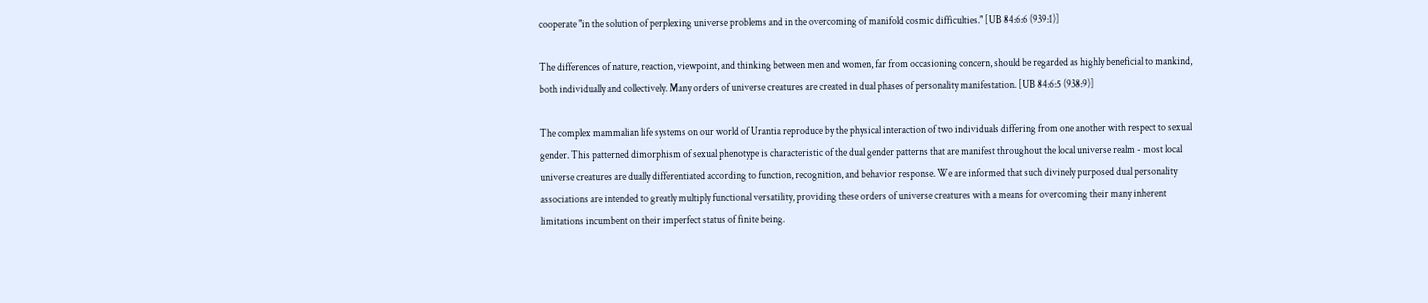cooperate "in the solution of perplexing universe problems and in the overcoming of manifold cosmic difficulties." [UB 84:6:6 (939:1)]

The differences of nature, reaction, viewpoint, and thinking between men and women, far from occasioning concern, should be regarded as highly beneficial to mankind, both individually and collectively. Many orders of universe creatures are created in dual phases of personality manifestation. [UB 84:6:5 (938:9)]

The complex mammalian life systems on our world of Urantia reproduce by the physical interaction of two individuals differing from one another with respect to sexual gender. This patterned dimorphism of sexual phenotype is characteristic of the dual gender patterns that are manifest throughout the local universe realm - most local universe creatures are dually differentiated according to function, recognition, and behavior response. We are informed that such divinely purposed dual personality associations are intended to greatly multiply functional versatility, providing these orders of universe creatures with a means for overcoming their many inherent limitations incumbent on their imperfect status of finite being.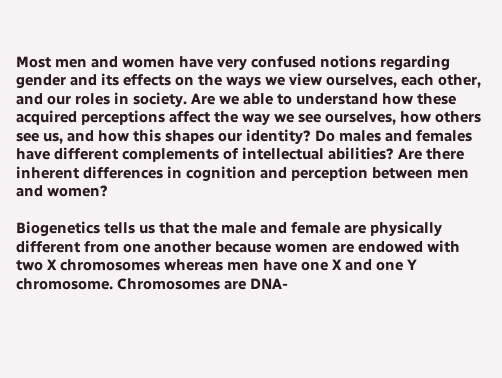Most men and women have very confused notions regarding gender and its effects on the ways we view ourselves, each other, and our roles in society. Are we able to understand how these acquired perceptions affect the way we see ourselves, how others see us, and how this shapes our identity? Do males and females have different complements of intellectual abilities? Are there inherent differences in cognition and perception between men and women?

Biogenetics tells us that the male and female are physically different from one another because women are endowed with two X chromosomes whereas men have one X and one Y chromosome. Chromosomes are DNA-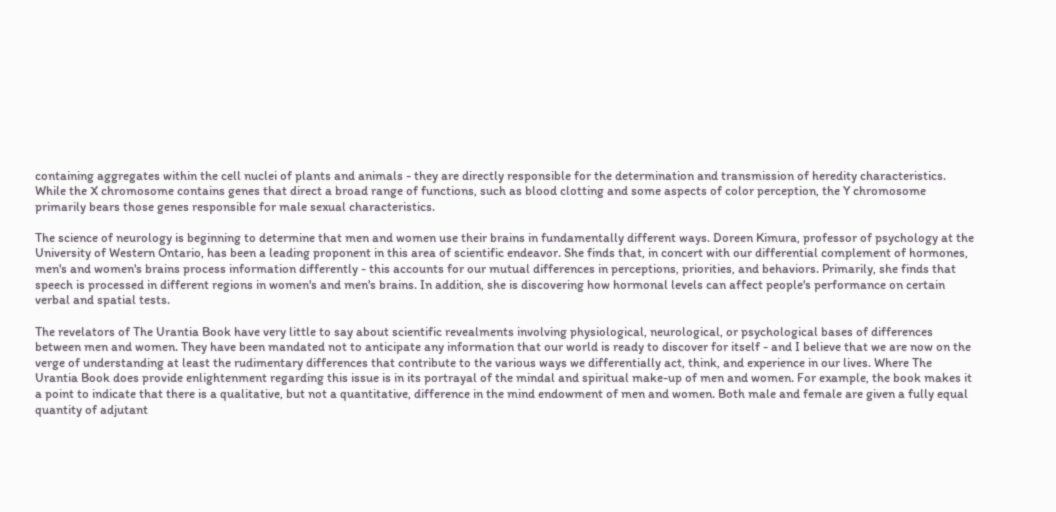containing aggregates within the cell nuclei of plants and animals - they are directly responsible for the determination and transmission of heredity characteristics. While the X chromosome contains genes that direct a broad range of functions, such as blood clotting and some aspects of color perception, the Y chromosome primarily bears those genes responsible for male sexual characteristics.

The science of neurology is beginning to determine that men and women use their brains in fundamentally different ways. Doreen Kimura, professor of psychology at the University of Western Ontario, has been a leading proponent in this area of scientific endeavor. She finds that, in concert with our differential complement of hormones, men's and women's brains process information differently - this accounts for our mutual differences in perceptions, priorities, and behaviors. Primarily, she finds that speech is processed in different regions in women's and men's brains. In addition, she is discovering how hormonal levels can affect people's performance on certain verbal and spatial tests.

The revelators of The Urantia Book have very little to say about scientific revealments involving physiological, neurological, or psychological bases of differences between men and women. They have been mandated not to anticipate any information that our world is ready to discover for itself - and I believe that we are now on the verge of understanding at least the rudimentary differences that contribute to the various ways we differentially act, think, and experience in our lives. Where The Urantia Book does provide enlightenment regarding this issue is in its portrayal of the mindal and spiritual make-up of men and women. For example, the book makes it a point to indicate that there is a qualitative, but not a quantitative, difference in the mind endowment of men and women. Both male and female are given a fully equal quantity of adjutant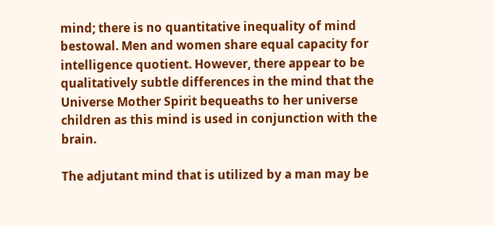mind; there is no quantitative inequality of mind bestowal. Men and women share equal capacity for intelligence quotient. However, there appear to be qualitatively subtle differences in the mind that the Universe Mother Spirit bequeaths to her universe children as this mind is used in conjunction with the brain.

The adjutant mind that is utilized by a man may be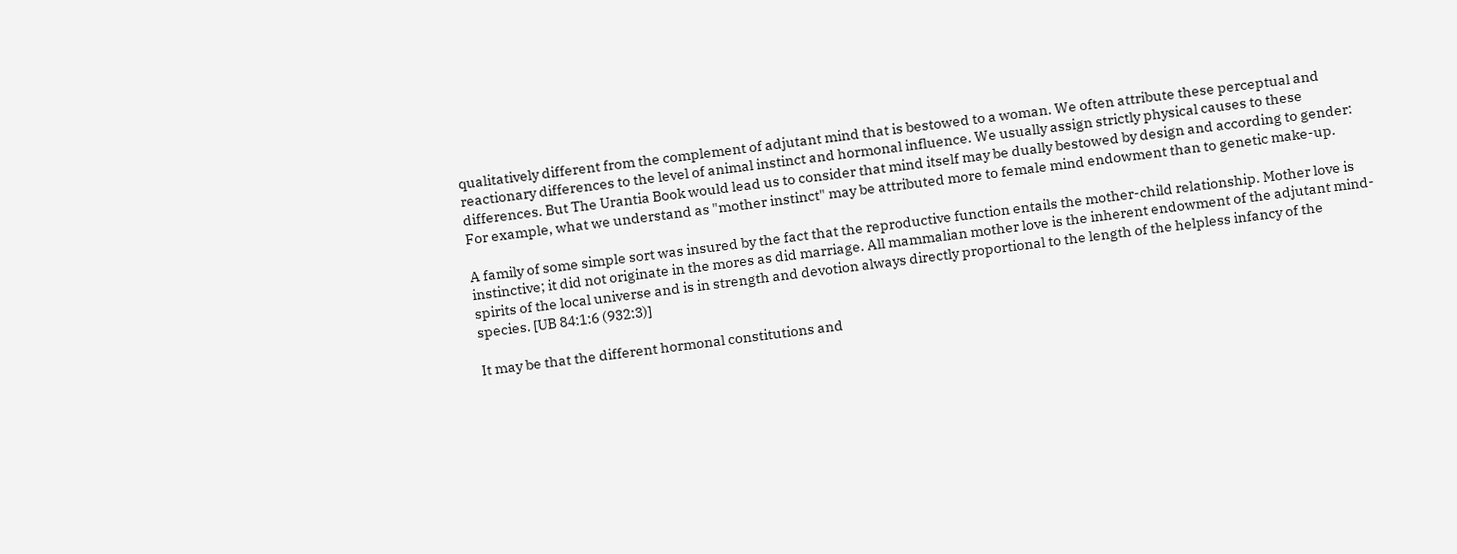qualitatively different from the complement of adjutant mind that is bestowed to a woman. We often attribute these perceptual and reactionary differences to the level of animal instinct and hormonal influence. We usually assign strictly physical causes to these differences. But The Urantia Book would lead us to consider that mind itself may be dually bestowed by design and according to gender: For example, what we understand as "mother instinct" may be attributed more to female mind endowment than to genetic make-up.

A family of some simple sort was insured by the fact that the reproductive function entails the mother-child relationship. Mother love is instinctive; it did not originate in the mores as did marriage. All mammalian mother love is the inherent endowment of the adjutant mind-spirits of the local universe and is in strength and devotion always directly proportional to the length of the helpless infancy of the species. [UB 84:1:6 (932:3)]

It may be that the different hormonal constitutions and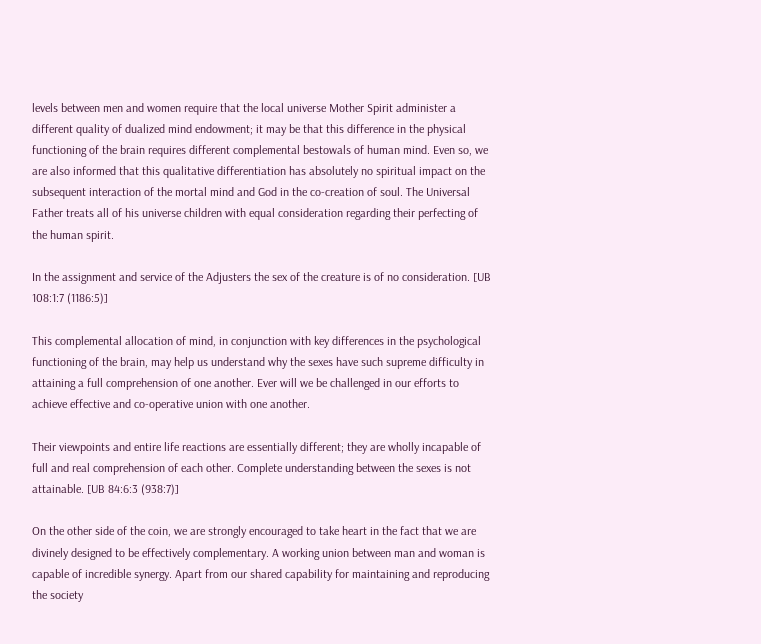levels between men and women require that the local universe Mother Spirit administer a different quality of dualized mind endowment; it may be that this difference in the physical functioning of the brain requires different complemental bestowals of human mind. Even so, we are also informed that this qualitative differentiation has absolutely no spiritual impact on the subsequent interaction of the mortal mind and God in the co-creation of soul. The Universal Father treats all of his universe children with equal consideration regarding their perfecting of the human spirit.

In the assignment and service of the Adjusters the sex of the creature is of no consideration. [UB 108:1:7 (1186:5)]

This complemental allocation of mind, in conjunction with key differences in the psychological functioning of the brain, may help us understand why the sexes have such supreme difficulty in attaining a full comprehension of one another. Ever will we be challenged in our efforts to achieve effective and co-operative union with one another.

Their viewpoints and entire life reactions are essentially different; they are wholly incapable of full and real comprehension of each other. Complete understanding between the sexes is not attainable. [UB 84:6:3 (938:7)]

On the other side of the coin, we are strongly encouraged to take heart in the fact that we are divinely designed to be effectively complementary. A working union between man and woman is capable of incredible synergy. Apart from our shared capability for maintaining and reproducing the society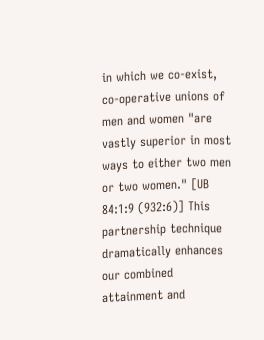in which we co-exist, co-operative unions of men and women "are vastly superior in most ways to either two men or two women." [UB 84:1:9 (932:6)] This partnership technique dramatically enhances our combined attainment and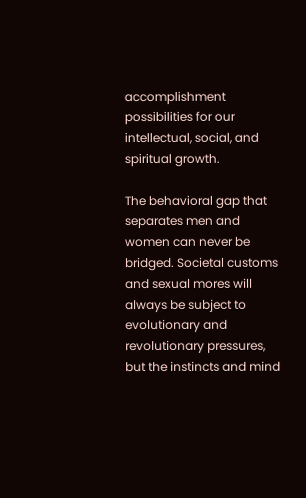accomplishment possibilities for our intellectual, social, and spiritual growth.

The behavioral gap that separates men and women can never be bridged. Societal customs and sexual mores will always be subject to evolutionary and revolutionary pressures, but the instincts and mind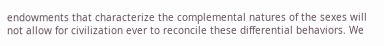endowments that characterize the complemental natures of the sexes will not allow for civilization ever to reconcile these differential behaviors. We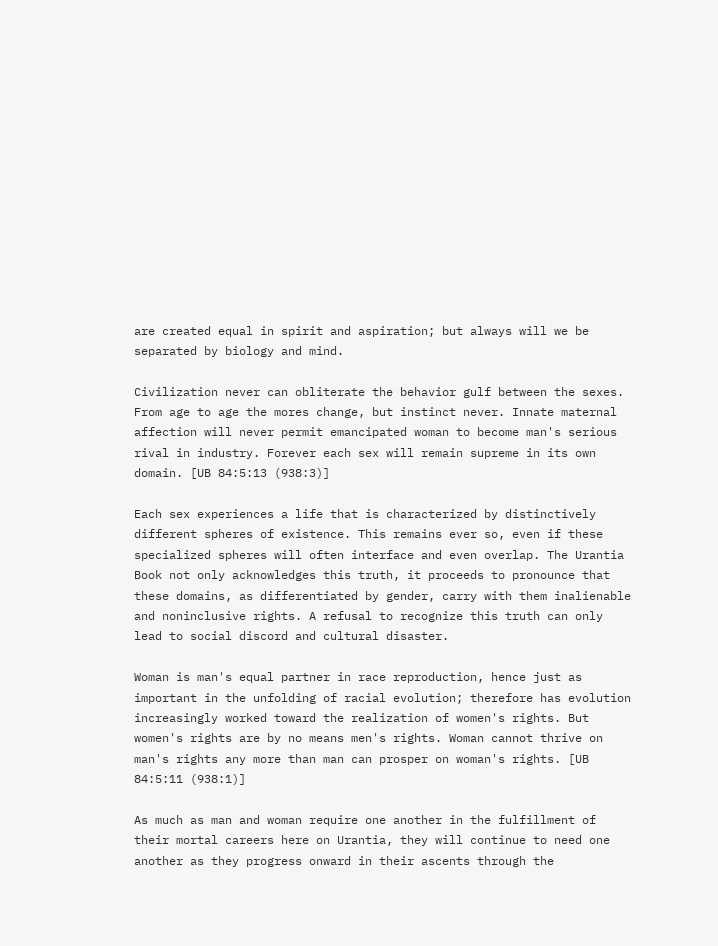are created equal in spirit and aspiration; but always will we be separated by biology and mind.

Civilization never can obliterate the behavior gulf between the sexes. From age to age the mores change, but instinct never. Innate maternal affection will never permit emancipated woman to become man's serious rival in industry. Forever each sex will remain supreme in its own domain. [UB 84:5:13 (938:3)]

Each sex experiences a life that is characterized by distinctively different spheres of existence. This remains ever so, even if these specialized spheres will often interface and even overlap. The Urantia Book not only acknowledges this truth, it proceeds to pronounce that these domains, as differentiated by gender, carry with them inalienable and noninclusive rights. A refusal to recognize this truth can only lead to social discord and cultural disaster.

Woman is man's equal partner in race reproduction, hence just as important in the unfolding of racial evolution; therefore has evolution increasingly worked toward the realization of women's rights. But women's rights are by no means men's rights. Woman cannot thrive on man's rights any more than man can prosper on woman's rights. [UB 84:5:11 (938:1)]

As much as man and woman require one another in the fulfillment of their mortal careers here on Urantia, they will continue to need one another as they progress onward in their ascents through the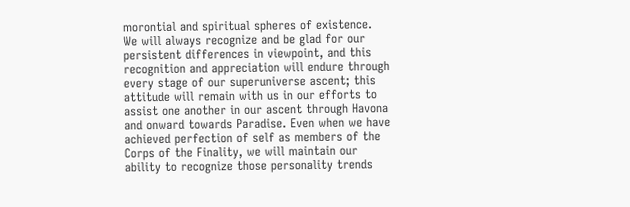morontial and spiritual spheres of existence. We will always recognize and be glad for our persistent differences in viewpoint, and this recognition and appreciation will endure through every stage of our superuniverse ascent; this attitude will remain with us in our efforts to assist one another in our ascent through Havona and onward towards Paradise. Even when we have achieved perfection of self as members of the Corps of the Finality, we will maintain our ability to recognize those personality trends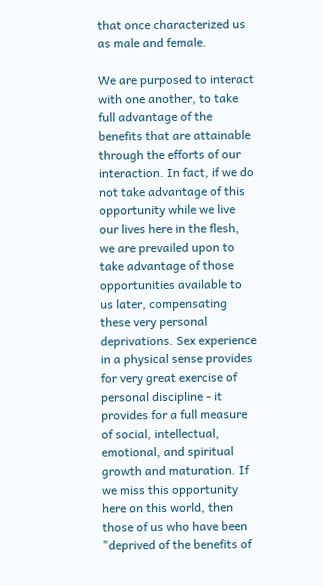that once characterized us as male and female.

We are purposed to interact with one another, to take full advantage of the benefits that are attainable through the efforts of our interaction. In fact, if we do not take advantage of this opportunity while we live our lives here in the flesh, we are prevailed upon to take advantage of those opportunities available to us later, compensating these very personal deprivations. Sex experience in a physical sense provides for very great exercise of personal discipline - it provides for a full measure of social, intellectual, emotional, and spiritual growth and maturation. If we miss this opportunity here on this world, then those of us who have been "deprived of the benefits of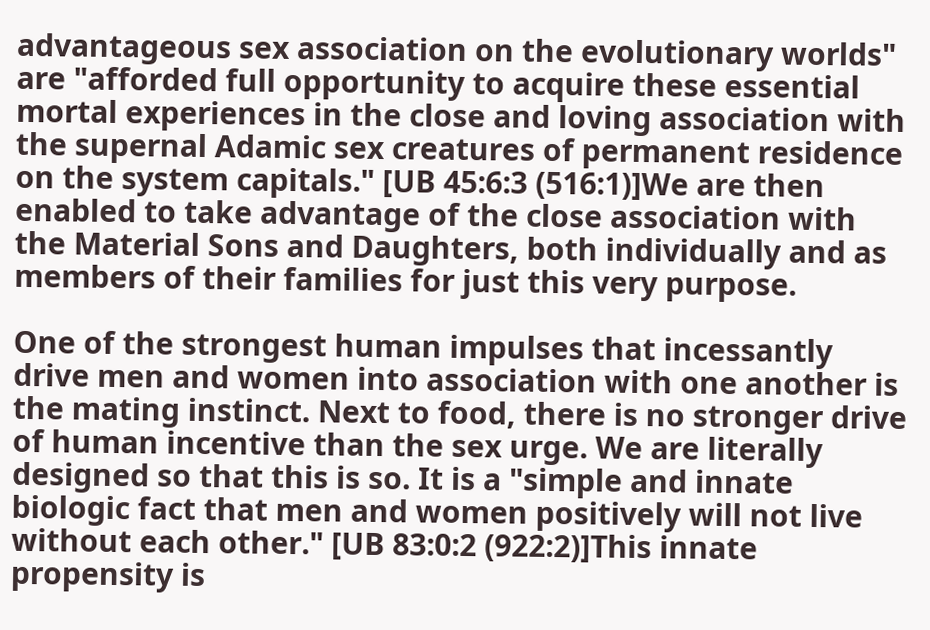advantageous sex association on the evolutionary worlds" are "afforded full opportunity to acquire these essential mortal experiences in the close and loving association with the supernal Adamic sex creatures of permanent residence on the system capitals." [UB 45:6:3 (516:1)]We are then enabled to take advantage of the close association with the Material Sons and Daughters, both individually and as members of their families for just this very purpose.

One of the strongest human impulses that incessantly drive men and women into association with one another is the mating instinct. Next to food, there is no stronger drive of human incentive than the sex urge. We are literally designed so that this is so. It is a "simple and innate biologic fact that men and women positively will not live without each other." [UB 83:0:2 (922:2)]This innate propensity is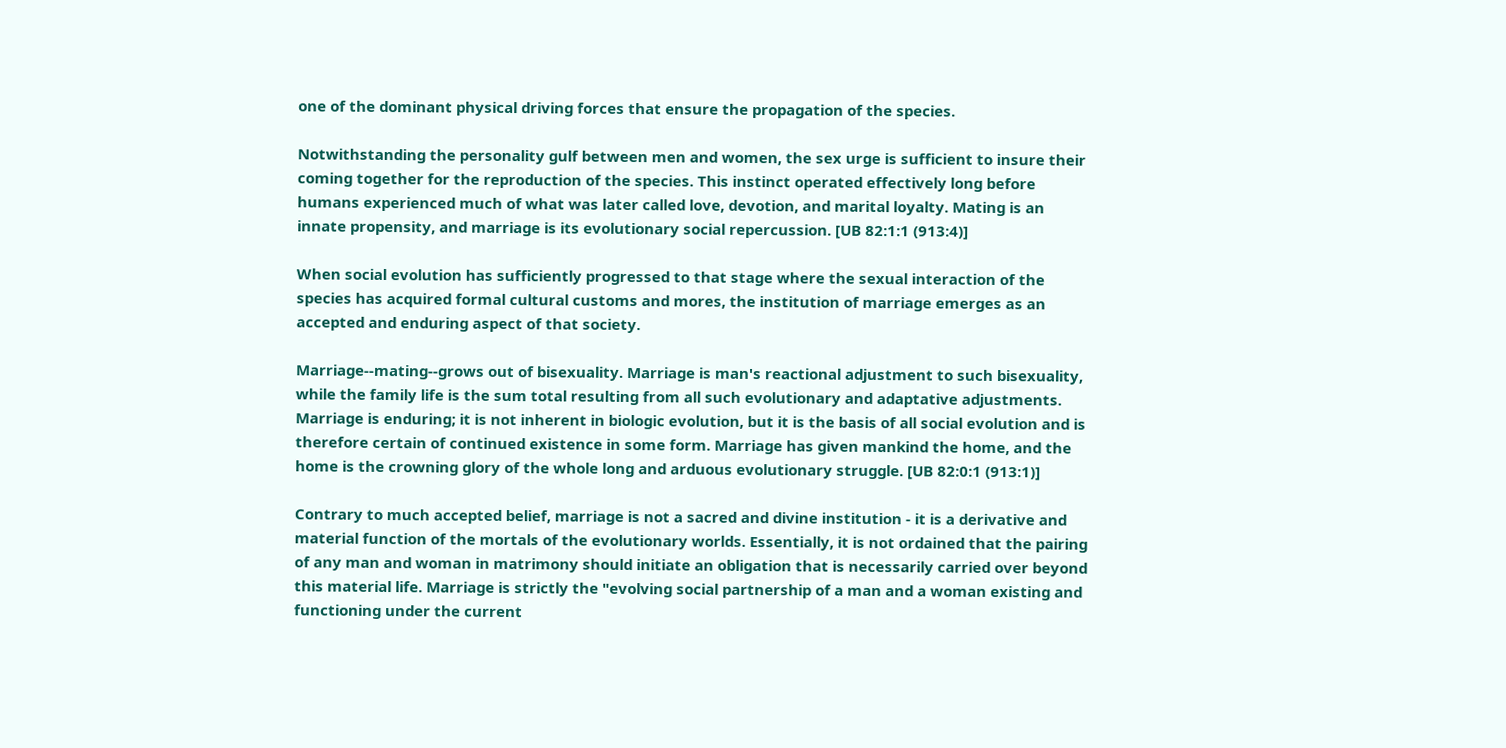one of the dominant physical driving forces that ensure the propagation of the species.

Notwithstanding the personality gulf between men and women, the sex urge is sufficient to insure their coming together for the reproduction of the species. This instinct operated effectively long before humans experienced much of what was later called love, devotion, and marital loyalty. Mating is an innate propensity, and marriage is its evolutionary social repercussion. [UB 82:1:1 (913:4)]

When social evolution has sufficiently progressed to that stage where the sexual interaction of the species has acquired formal cultural customs and mores, the institution of marriage emerges as an accepted and enduring aspect of that society.

Marriage--mating--grows out of bisexuality. Marriage is man's reactional adjustment to such bisexuality, while the family life is the sum total resulting from all such evolutionary and adaptative adjustments. Marriage is enduring; it is not inherent in biologic evolution, but it is the basis of all social evolution and is therefore certain of continued existence in some form. Marriage has given mankind the home, and the home is the crowning glory of the whole long and arduous evolutionary struggle. [UB 82:0:1 (913:1)]

Contrary to much accepted belief, marriage is not a sacred and divine institution - it is a derivative and material function of the mortals of the evolutionary worlds. Essentially, it is not ordained that the pairing of any man and woman in matrimony should initiate an obligation that is necessarily carried over beyond this material life. Marriage is strictly the "evolving social partnership of a man and a woman existing and functioning under the current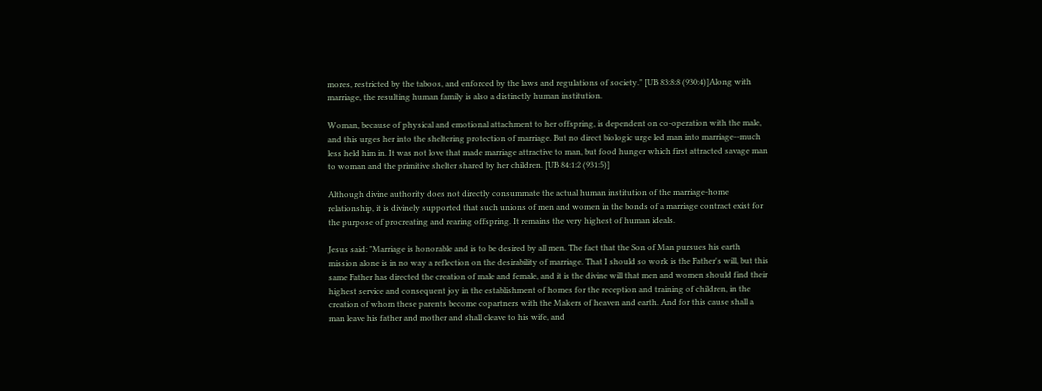mores, restricted by the taboos, and enforced by the laws and regulations of society." [UB 83:8:8 (930:4)]Along with marriage, the resulting human family is also a distinctly human institution.

Woman, because of physical and emotional attachment to her offspring, is dependent on co-operation with the male, and this urges her into the sheltering protection of marriage. But no direct biologic urge led man into marriage--much less held him in. It was not love that made marriage attractive to man, but food hunger which first attracted savage man to woman and the primitive shelter shared by her children. [UB 84:1:2 (931:5)]

Although divine authority does not directly consummate the actual human institution of the marriage-home relationship, it is divinely supported that such unions of men and women in the bonds of a marriage contract exist for the purpose of procreating and rearing offspring. It remains the very highest of human ideals.

Jesus said: "Marriage is honorable and is to be desired by all men. The fact that the Son of Man pursues his earth mission alone is in no way a reflection on the desirability of marriage. That I should so work is the Father's will, but this same Father has directed the creation of male and female, and it is the divine will that men and women should find their highest service and consequent joy in the establishment of homes for the reception and training of children, in the creation of whom these parents become copartners with the Makers of heaven and earth. And for this cause shall a man leave his father and mother and shall cleave to his wife, and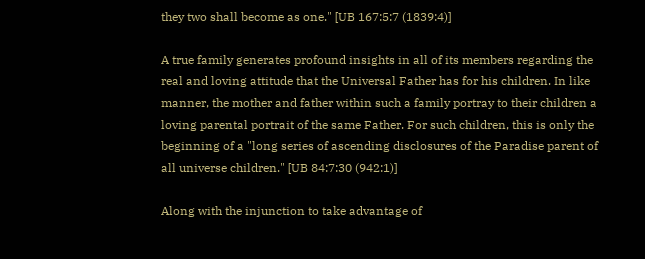they two shall become as one." [UB 167:5:7 (1839:4)]

A true family generates profound insights in all of its members regarding the real and loving attitude that the Universal Father has for his children. In like manner, the mother and father within such a family portray to their children a loving parental portrait of the same Father. For such children, this is only the beginning of a "long series of ascending disclosures of the Paradise parent of all universe children." [UB 84:7:30 (942:1)]

Along with the injunction to take advantage of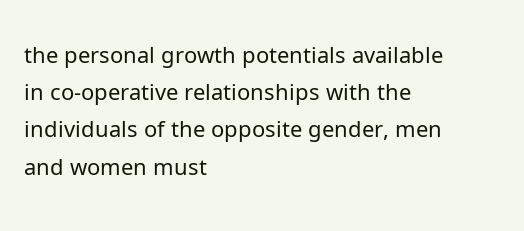the personal growth potentials available in co-operative relationships with the individuals of the opposite gender, men and women must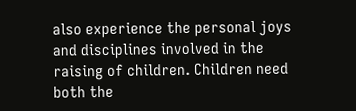also experience the personal joys and disciplines involved in the raising of children. Children need both the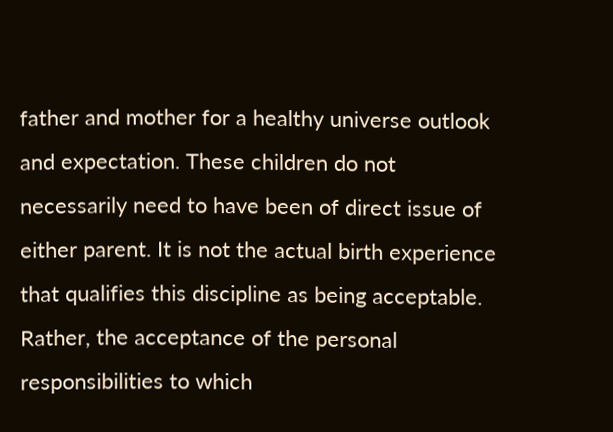father and mother for a healthy universe outlook and expectation. These children do not necessarily need to have been of direct issue of either parent. It is not the actual birth experience that qualifies this discipline as being acceptable. Rather, the acceptance of the personal responsibilities to which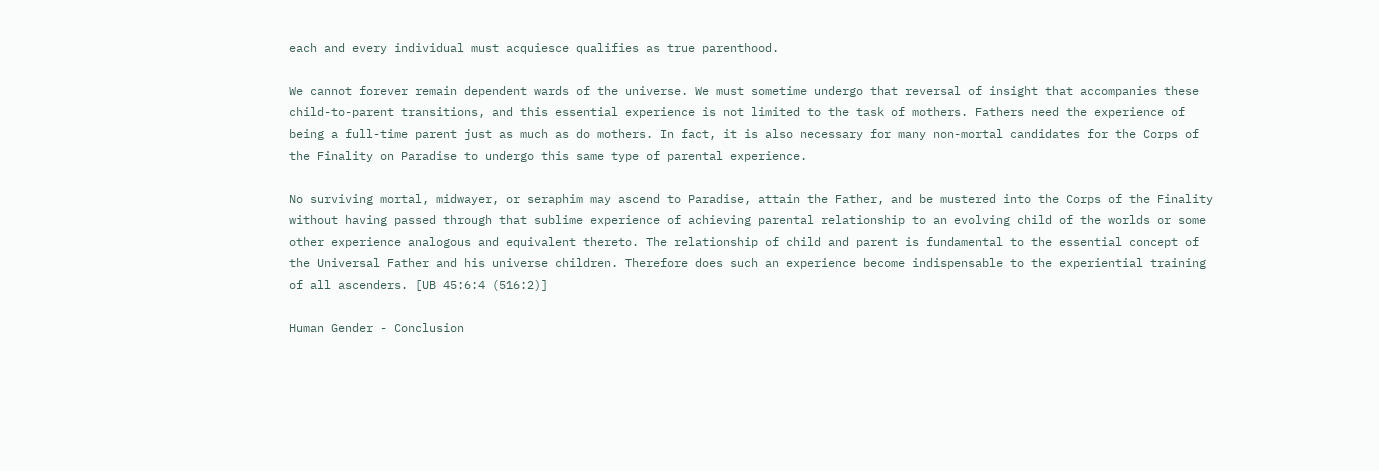each and every individual must acquiesce qualifies as true parenthood.

We cannot forever remain dependent wards of the universe. We must sometime undergo that reversal of insight that accompanies these child-to-parent transitions, and this essential experience is not limited to the task of mothers. Fathers need the experience of being a full-time parent just as much as do mothers. In fact, it is also necessary for many non-mortal candidates for the Corps of the Finality on Paradise to undergo this same type of parental experience.

No surviving mortal, midwayer, or seraphim may ascend to Paradise, attain the Father, and be mustered into the Corps of the Finality without having passed through that sublime experience of achieving parental relationship to an evolving child of the worlds or some other experience analogous and equivalent thereto. The relationship of child and parent is fundamental to the essential concept of the Universal Father and his universe children. Therefore does such an experience become indispensable to the experiential training of all ascenders. [UB 45:6:4 (516:2)]

Human Gender - Conclusion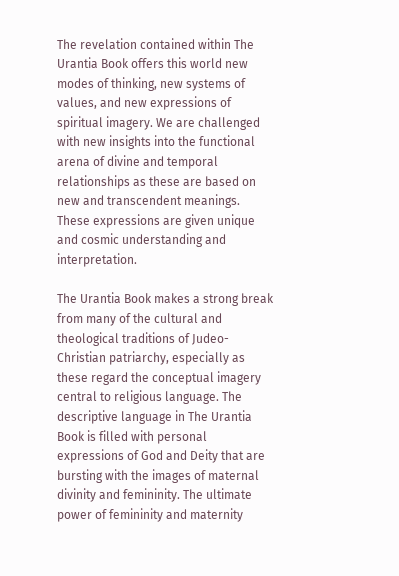The revelation contained within The Urantia Book offers this world new modes of thinking, new systems of values, and new expressions of spiritual imagery. We are challenged with new insights into the functional arena of divine and temporal relationships as these are based on new and transcendent meanings. These expressions are given unique and cosmic understanding and interpretation.

The Urantia Book makes a strong break from many of the cultural and theological traditions of Judeo-Christian patriarchy, especially as these regard the conceptual imagery central to religious language. The descriptive language in The Urantia Book is filled with personal expressions of God and Deity that are bursting with the images of maternal divinity and femininity. The ultimate power of femininity and maternity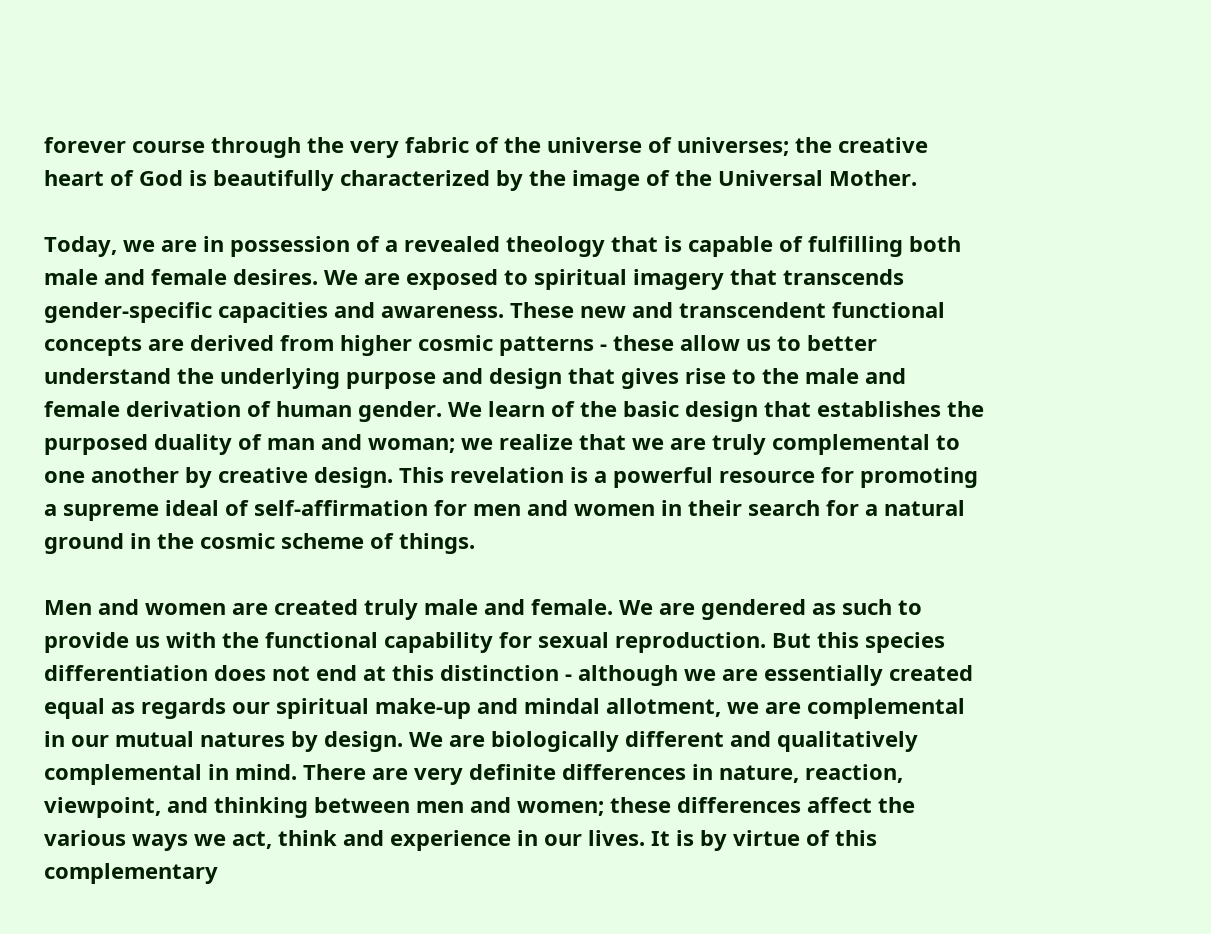forever course through the very fabric of the universe of universes; the creative heart of God is beautifully characterized by the image of the Universal Mother.

Today, we are in possession of a revealed theology that is capable of fulfilling both male and female desires. We are exposed to spiritual imagery that transcends gender-specific capacities and awareness. These new and transcendent functional concepts are derived from higher cosmic patterns - these allow us to better understand the underlying purpose and design that gives rise to the male and female derivation of human gender. We learn of the basic design that establishes the purposed duality of man and woman; we realize that we are truly complemental to one another by creative design. This revelation is a powerful resource for promoting a supreme ideal of self-affirmation for men and women in their search for a natural ground in the cosmic scheme of things.

Men and women are created truly male and female. We are gendered as such to provide us with the functional capability for sexual reproduction. But this species differentiation does not end at this distinction - although we are essentially created equal as regards our spiritual make-up and mindal allotment, we are complemental in our mutual natures by design. We are biologically different and qualitatively complemental in mind. There are very definite differences in nature, reaction, viewpoint, and thinking between men and women; these differences affect the various ways we act, think and experience in our lives. It is by virtue of this complementary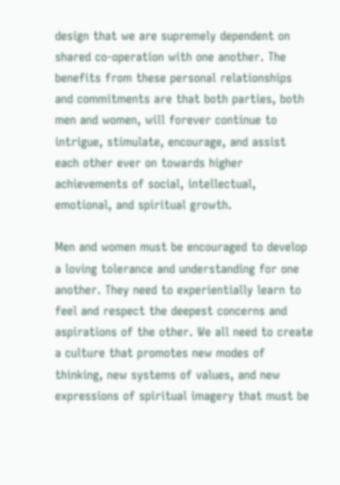design that we are supremely dependent on shared co-operation with one another. The benefits from these personal relationships and commitments are that both parties, both men and women, will forever continue to intrigue, stimulate, encourage, and assist each other ever on towards higher achievements of social, intellectual, emotional, and spiritual growth.

Men and women must be encouraged to develop a loving tolerance and understanding for one another. They need to experientially learn to feel and respect the deepest concerns and aspirations of the other. We all need to create a culture that promotes new modes of thinking, new systems of values, and new expressions of spiritual imagery that must be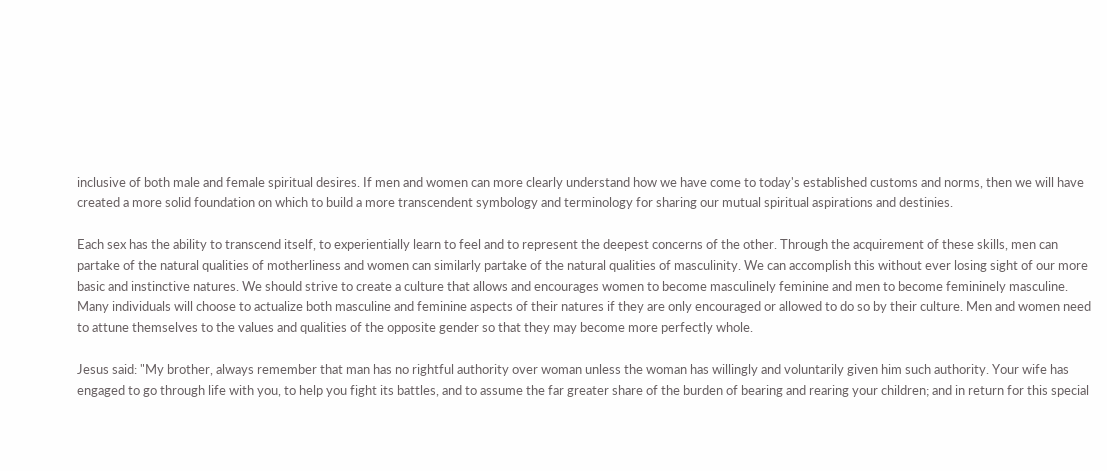inclusive of both male and female spiritual desires. If men and women can more clearly understand how we have come to today's established customs and norms, then we will have created a more solid foundation on which to build a more transcendent symbology and terminology for sharing our mutual spiritual aspirations and destinies.

Each sex has the ability to transcend itself, to experientially learn to feel and to represent the deepest concerns of the other. Through the acquirement of these skills, men can partake of the natural qualities of motherliness and women can similarly partake of the natural qualities of masculinity. We can accomplish this without ever losing sight of our more basic and instinctive natures. We should strive to create a culture that allows and encourages women to become masculinely feminine and men to become femininely masculine. Many individuals will choose to actualize both masculine and feminine aspects of their natures if they are only encouraged or allowed to do so by their culture. Men and women need to attune themselves to the values and qualities of the opposite gender so that they may become more perfectly whole.

Jesus said: "My brother, always remember that man has no rightful authority over woman unless the woman has willingly and voluntarily given him such authority. Your wife has engaged to go through life with you, to help you fight its battles, and to assume the far greater share of the burden of bearing and rearing your children; and in return for this special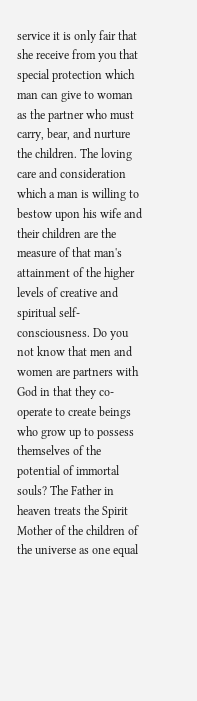service it is only fair that she receive from you that special protection which man can give to woman as the partner who must carry, bear, and nurture the children. The loving care and consideration which a man is willing to bestow upon his wife and their children are the measure of that man's attainment of the higher levels of creative and spiritual self-consciousness. Do you not know that men and women are partners with God in that they co-operate to create beings who grow up to possess themselves of the potential of immortal souls? The Father in heaven treats the Spirit Mother of the children of the universe as one equal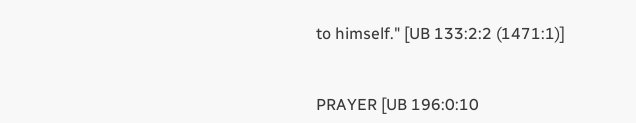to himself." [UB 133:2:2 (1471:1)]


PRAYER [UB 196:0:10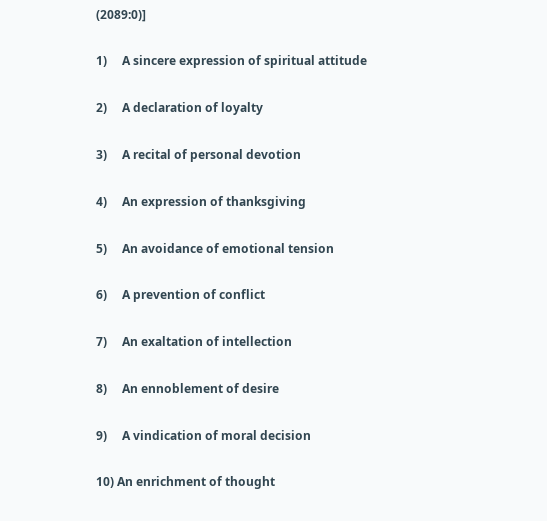(2089:0)]

1)     A sincere expression of spiritual attitude

2)     A declaration of loyalty

3)     A recital of personal devotion

4)     An expression of thanksgiving

5)     An avoidance of emotional tension

6)     A prevention of conflict

7)     An exaltation of intellection

8)     An ennoblement of desire

9)     A vindication of moral decision

10) An enrichment of thought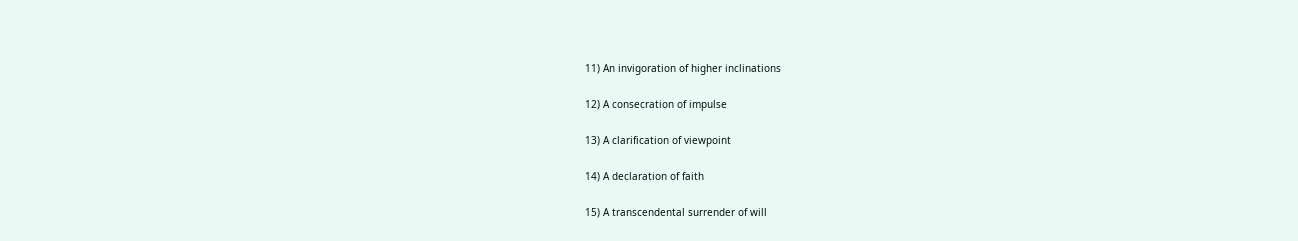11) An invigoration of higher inclinations

12) A consecration of impulse

13) A clarification of viewpoint

14) A declaration of faith

15) A transcendental surrender of will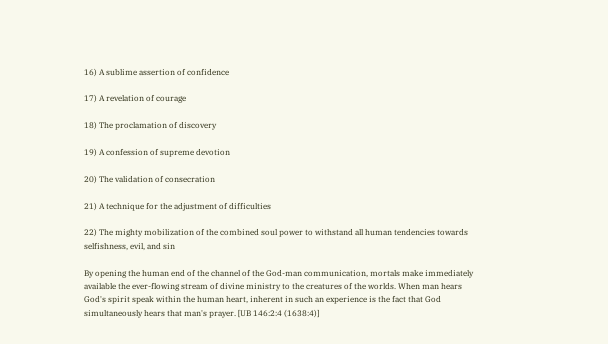16) A sublime assertion of confidence

17) A revelation of courage

18) The proclamation of discovery

19) A confession of supreme devotion

20) The validation of consecration

21) A technique for the adjustment of difficulties

22) The mighty mobilization of the combined soul power to withstand all human tendencies towards selfishness, evil, and sin

By opening the human end of the channel of the God-man communication, mortals make immediately available the ever-flowing stream of divine ministry to the creatures of the worlds. When man hears God's spirit speak within the human heart, inherent in such an experience is the fact that God simultaneously hears that man's prayer. [UB 146:2:4 (1638:4)]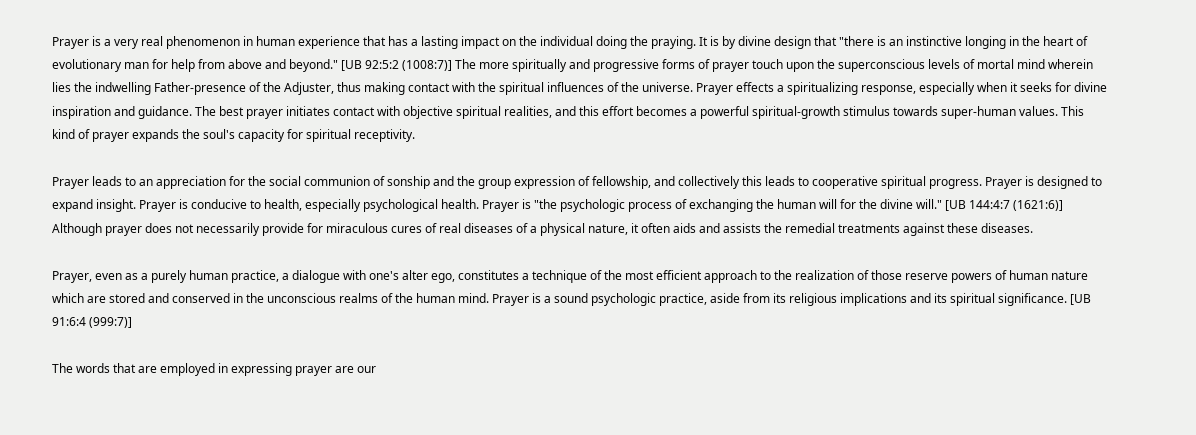Prayer is a very real phenomenon in human experience that has a lasting impact on the individual doing the praying. It is by divine design that "there is an instinctive longing in the heart of evolutionary man for help from above and beyond." [UB 92:5:2 (1008:7)] The more spiritually and progressive forms of prayer touch upon the superconscious levels of mortal mind wherein lies the indwelling Father-presence of the Adjuster, thus making contact with the spiritual influences of the universe. Prayer effects a spiritualizing response, especially when it seeks for divine inspiration and guidance. The best prayer initiates contact with objective spiritual realities, and this effort becomes a powerful spiritual-growth stimulus towards super-human values. This kind of prayer expands the soul's capacity for spiritual receptivity.

Prayer leads to an appreciation for the social communion of sonship and the group expression of fellowship, and collectively this leads to cooperative spiritual progress. Prayer is designed to expand insight. Prayer is conducive to health, especially psychological health. Prayer is "the psychologic process of exchanging the human will for the divine will." [UB 144:4:7 (1621:6)] Although prayer does not necessarily provide for miraculous cures of real diseases of a physical nature, it often aids and assists the remedial treatments against these diseases.

Prayer, even as a purely human practice, a dialogue with one's alter ego, constitutes a technique of the most efficient approach to the realization of those reserve powers of human nature which are stored and conserved in the unconscious realms of the human mind. Prayer is a sound psychologic practice, aside from its religious implications and its spiritual significance. [UB 91:6:4 (999:7)]

The words that are employed in expressing prayer are our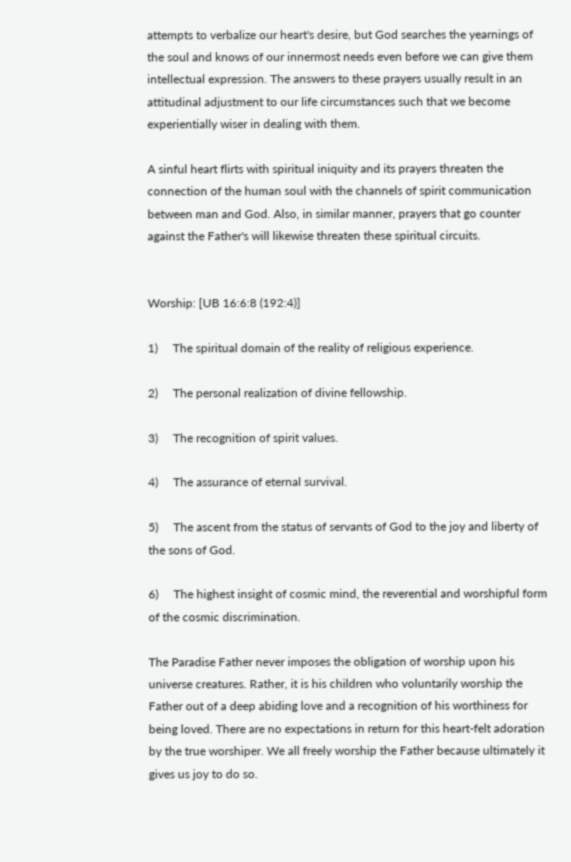attempts to verbalize our heart's desire, but God searches the yearnings of the soul and knows of our innermost needs even before we can give them intellectual expression. The answers to these prayers usually result in an attitudinal adjustment to our life circumstances such that we become experientially wiser in dealing with them.

A sinful heart flirts with spiritual iniquity and its prayers threaten the connection of the human soul with the channels of spirit communication between man and God. Also, in similar manner, prayers that go counter against the Father's will likewise threaten these spiritual circuits.


Worship: [UB 16:6:8 (192:4)]

1)     The spiritual domain of the reality of religious experience.

2)     The personal realization of divine fellowship.

3)     The recognition of spirit values.

4)     The assurance of eternal survival.

5)     The ascent from the status of servants of God to the joy and liberty of the sons of God.

6)     The highest insight of cosmic mind, the reverential and worshipful form of the cosmic discrimination.

The Paradise Father never imposes the obligation of worship upon his universe creatures. Rather, it is his children who voluntarily worship the Father out of a deep abiding love and a recognition of his worthiness for being loved. There are no expectations in return for this heart-felt adoration by the true worshiper. We all freely worship the Father because ultimately it gives us joy to do so.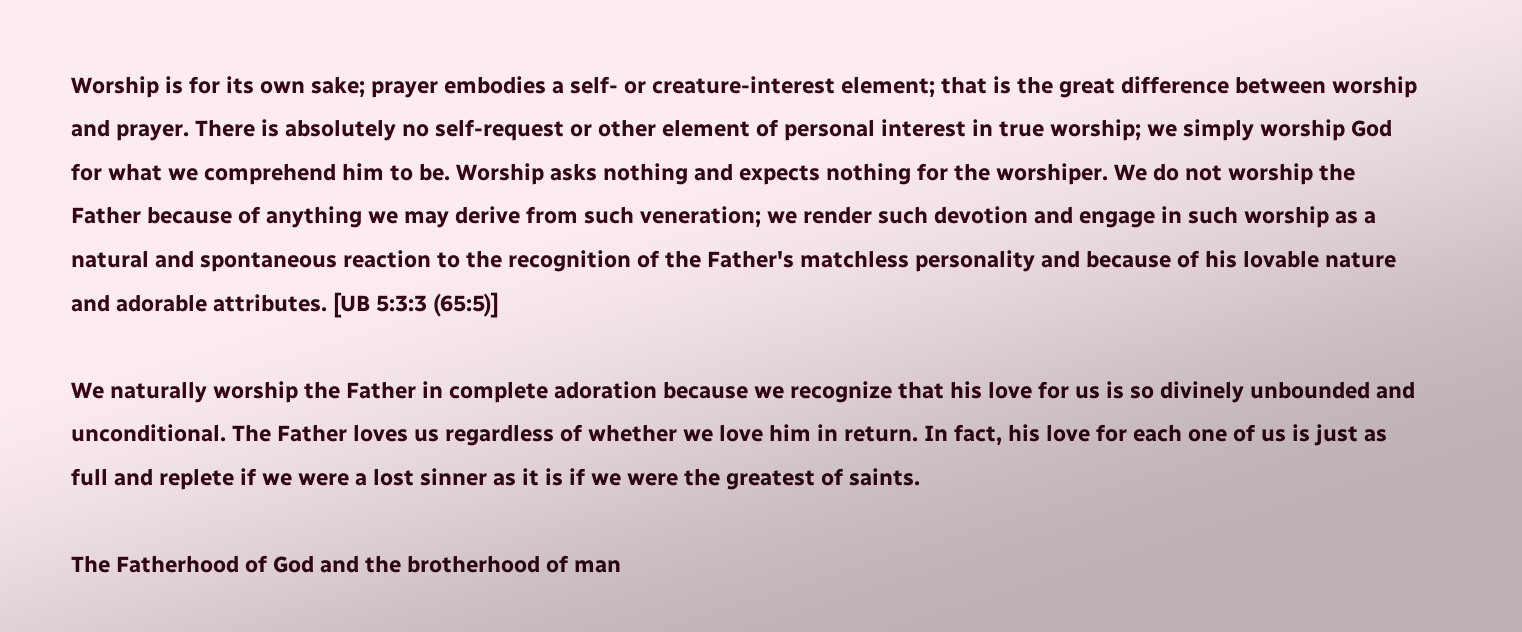Worship is for its own sake; prayer embodies a self- or creature-interest element; that is the great difference between worship and prayer. There is absolutely no self-request or other element of personal interest in true worship; we simply worship God for what we comprehend him to be. Worship asks nothing and expects nothing for the worshiper. We do not worship the Father because of anything we may derive from such veneration; we render such devotion and engage in such worship as a natural and spontaneous reaction to the recognition of the Father's matchless personality and because of his lovable nature and adorable attributes. [UB 5:3:3 (65:5)]

We naturally worship the Father in complete adoration because we recognize that his love for us is so divinely unbounded and unconditional. The Father loves us regardless of whether we love him in return. In fact, his love for each one of us is just as full and replete if we were a lost sinner as it is if we were the greatest of saints.

The Fatherhood of God and the brotherhood of man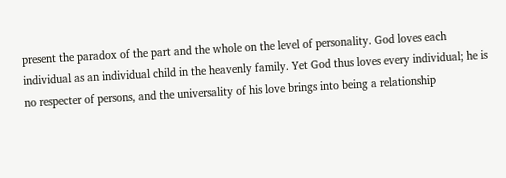present the paradox of the part and the whole on the level of personality. God loves each individual as an individual child in the heavenly family. Yet God thus loves every individual; he is no respecter of persons, and the universality of his love brings into being a relationship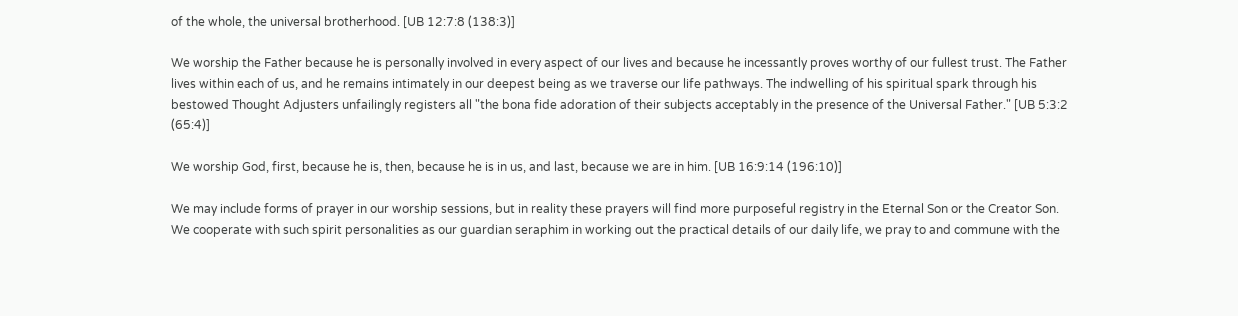of the whole, the universal brotherhood. [UB 12:7:8 (138:3)]

We worship the Father because he is personally involved in every aspect of our lives and because he incessantly proves worthy of our fullest trust. The Father lives within each of us, and he remains intimately in our deepest being as we traverse our life pathways. The indwelling of his spiritual spark through his bestowed Thought Adjusters unfailingly registers all "the bona fide adoration of their subjects acceptably in the presence of the Universal Father." [UB 5:3:2 (65:4)]

We worship God, first, because he is, then, because he is in us, and last, because we are in him. [UB 16:9:14 (196:10)]

We may include forms of prayer in our worship sessions, but in reality these prayers will find more purposeful registry in the Eternal Son or the Creator Son. We cooperate with such spirit personalities as our guardian seraphim in working out the practical details of our daily life, we pray to and commune with the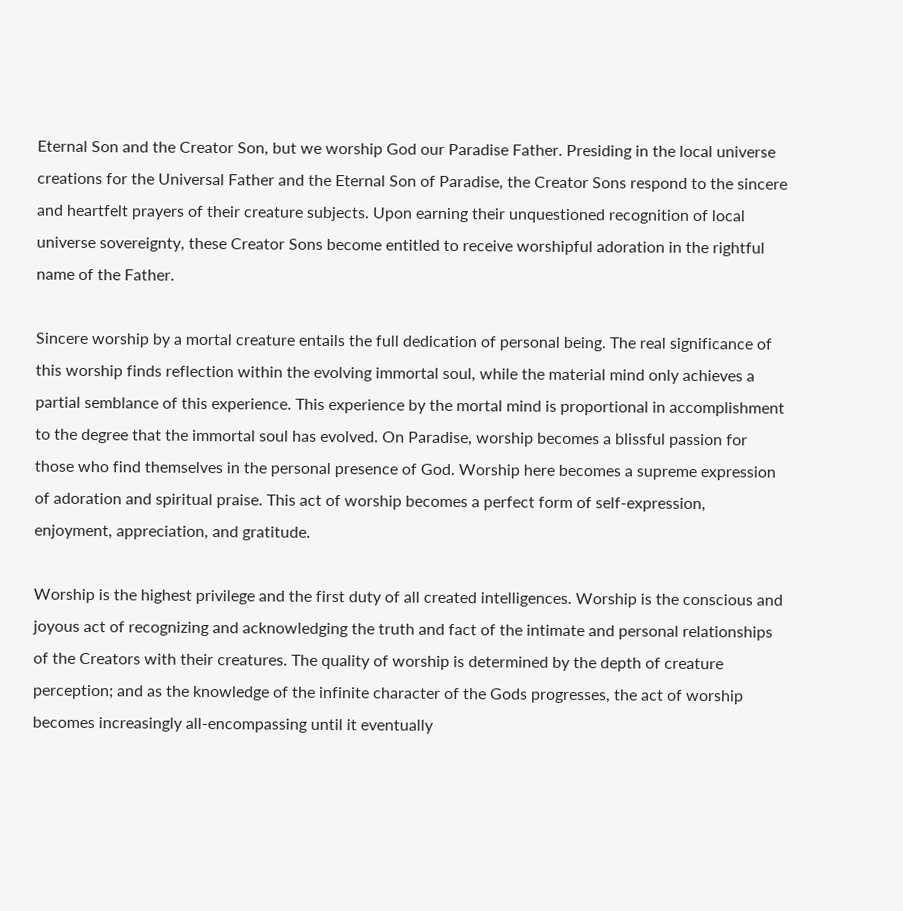Eternal Son and the Creator Son, but we worship God our Paradise Father. Presiding in the local universe creations for the Universal Father and the Eternal Son of Paradise, the Creator Sons respond to the sincere and heartfelt prayers of their creature subjects. Upon earning their unquestioned recognition of local universe sovereignty, these Creator Sons become entitled to receive worshipful adoration in the rightful name of the Father.

Sincere worship by a mortal creature entails the full dedication of personal being. The real significance of this worship finds reflection within the evolving immortal soul, while the material mind only achieves a partial semblance of this experience. This experience by the mortal mind is proportional in accomplishment to the degree that the immortal soul has evolved. On Paradise, worship becomes a blissful passion for those who find themselves in the personal presence of God. Worship here becomes a supreme expression of adoration and spiritual praise. This act of worship becomes a perfect form of self-expression, enjoyment, appreciation, and gratitude.

Worship is the highest privilege and the first duty of all created intelligences. Worship is the conscious and joyous act of recognizing and acknowledging the truth and fact of the intimate and personal relationships of the Creators with their creatures. The quality of worship is determined by the depth of creature perception; and as the knowledge of the infinite character of the Gods progresses, the act of worship becomes increasingly all-encompassing until it eventually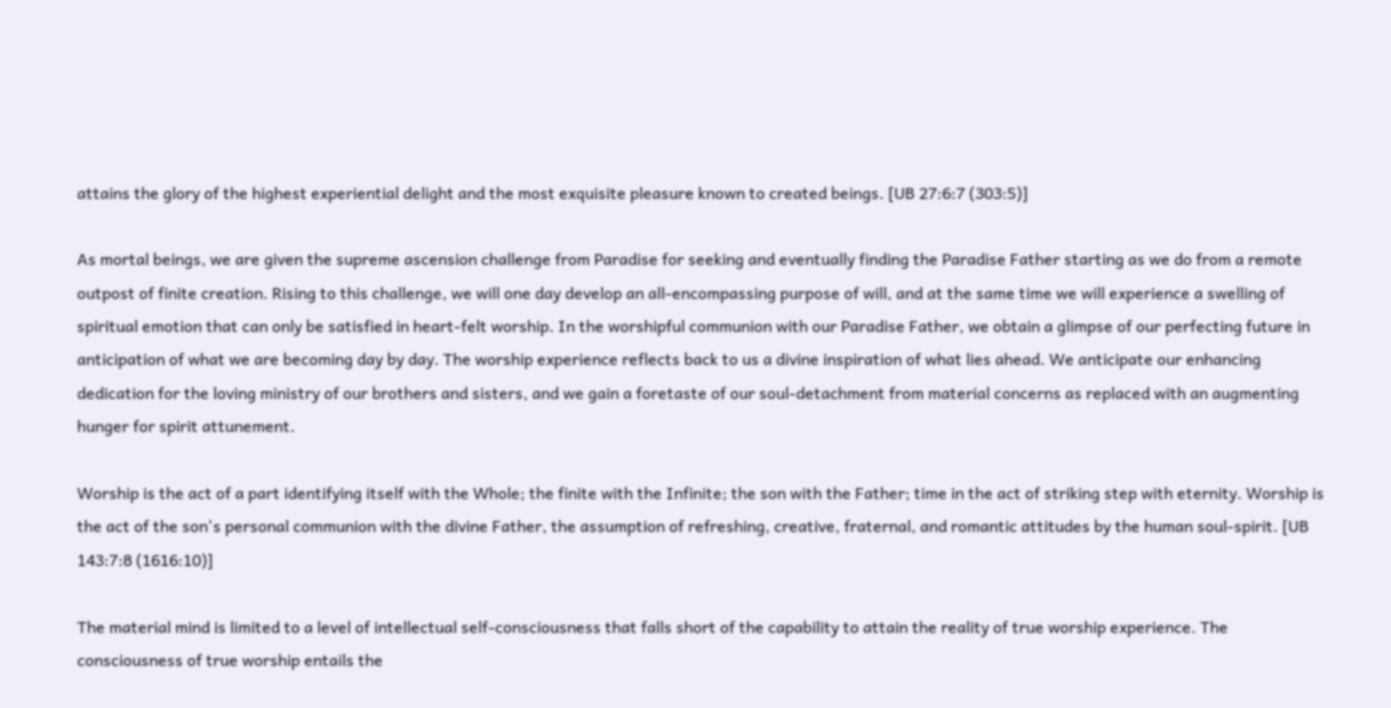attains the glory of the highest experiential delight and the most exquisite pleasure known to created beings. [UB 27:6:7 (303:5)]

As mortal beings, we are given the supreme ascension challenge from Paradise for seeking and eventually finding the Paradise Father starting as we do from a remote outpost of finite creation. Rising to this challenge, we will one day develop an all-encompassing purpose of will, and at the same time we will experience a swelling of spiritual emotion that can only be satisfied in heart-felt worship. In the worshipful communion with our Paradise Father, we obtain a glimpse of our perfecting future in anticipation of what we are becoming day by day. The worship experience reflects back to us a divine inspiration of what lies ahead. We anticipate our enhancing dedication for the loving ministry of our brothers and sisters, and we gain a foretaste of our soul-detachment from material concerns as replaced with an augmenting hunger for spirit attunement.

Worship is the act of a part identifying itself with the Whole; the finite with the Infinite; the son with the Father; time in the act of striking step with eternity. Worship is the act of the son's personal communion with the divine Father, the assumption of refreshing, creative, fraternal, and romantic attitudes by the human soul-spirit. [UB 143:7:8 (1616:10)]

The material mind is limited to a level of intellectual self-consciousness that falls short of the capability to attain the reality of true worship experience. The consciousness of true worship entails the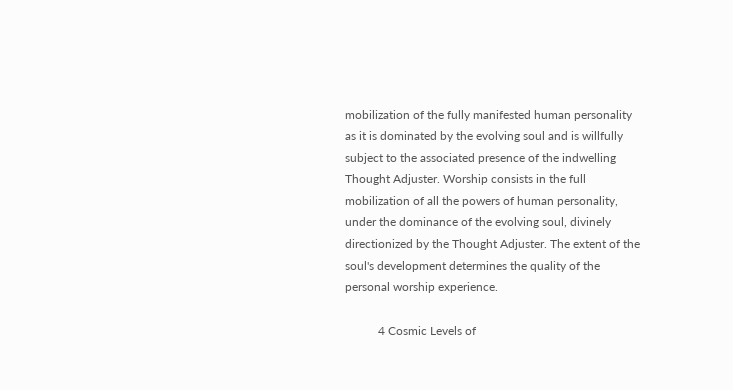mobilization of the fully manifested human personality as it is dominated by the evolving soul and is willfully subject to the associated presence of the indwelling Thought Adjuster. Worship consists in the full mobilization of all the powers of human personality, under the dominance of the evolving soul, divinely directionized by the Thought Adjuster. The extent of the soul's development determines the quality of the personal worship experience.

           4 Cosmic Levels of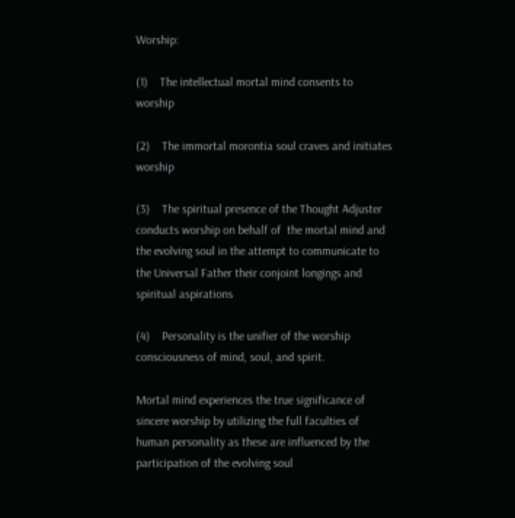Worship:

(1)    The intellectual mortal mind consents to worship

(2)    The immortal morontia soul craves and initiates worship

(3)    The spiritual presence of the Thought Adjuster conducts worship on behalf of  the mortal mind and the evolving soul in the attempt to communicate to the Universal Father their conjoint longings and spiritual aspirations

(4)    Personality is the unifier of the worship consciousness of mind, soul, and spirit.

Mortal mind experiences the true significance of sincere worship by utilizing the full faculties of human personality as these are influenced by the participation of the evolving soul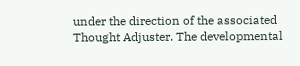under the direction of the associated Thought Adjuster. The developmental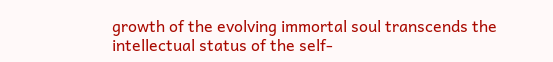growth of the evolving immortal soul transcends the intellectual status of the self-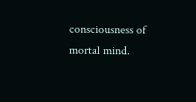consciousness of mortal mind.